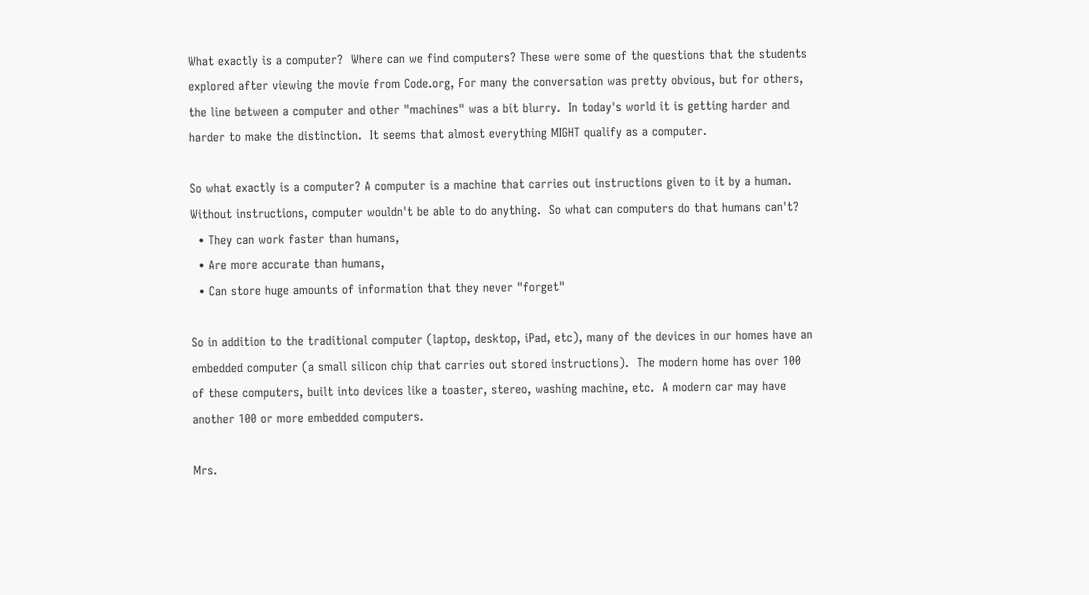What exactly is a computer?  Where can we find computers? These were some of the questions that the students explored after viewing the movie from Code.org, For many the conversation was pretty obvious, but for others, the line between a computer and other "machines" was a bit blurry.  In today's world it is getting harder and harder to make the distinction.  It seems that almost everything MIGHT qualify as a computer.

So what exactly is a computer? A computer is a machine that carries out instructions given to it by a human.  Without instructions, computer wouldn't be able to do anything.  So what can computers do that humans can't?
  • They can work faster than humans,
  • Are more accurate than humans,
  • Can store huge amounts of information that they never "forget"

So in addition to the traditional computer (laptop, desktop, iPad, etc), many of the devices in our homes have an embedded computer (a small silicon chip that carries out stored instructions).  The modern home has over 100 of these computers, built into devices like a toaster, stereo, washing machine, etc.  A modern car may have another 100 or more embedded computers.

Mrs.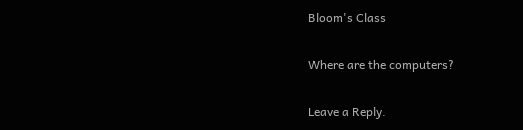Bloom's Class

Where are the computers?

Leave a Reply.